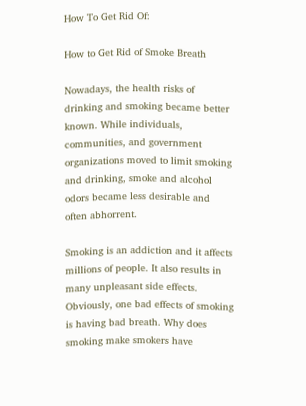How To Get Rid Of:

How to Get Rid of Smoke Breath

Nowadays, the health risks of drinking and smoking became better known. While individuals, communities, and government organizations moved to limit smoking and drinking, smoke and alcohol odors became less desirable and often abhorrent.

Smoking is an addiction and it affects millions of people. It also results in many unpleasant side effects. Obviously, one bad effects of smoking is having bad breath. Why does smoking make smokers have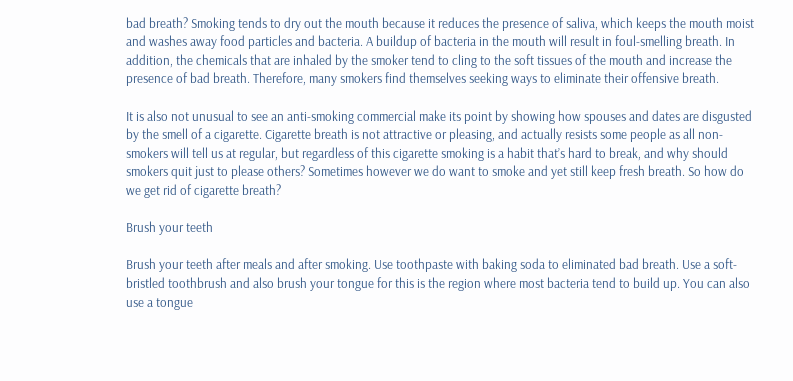bad breath? Smoking tends to dry out the mouth because it reduces the presence of saliva, which keeps the mouth moist and washes away food particles and bacteria. A buildup of bacteria in the mouth will result in foul-smelling breath. In addition, the chemicals that are inhaled by the smoker tend to cling to the soft tissues of the mouth and increase the presence of bad breath. Therefore, many smokers find themselves seeking ways to eliminate their offensive breath.

It is also not unusual to see an anti-smoking commercial make its point by showing how spouses and dates are disgusted by the smell of a cigarette. Cigarette breath is not attractive or pleasing, and actually resists some people as all non-smokers will tell us at regular, but regardless of this cigarette smoking is a habit that’s hard to break, and why should smokers quit just to please others? Sometimes however we do want to smoke and yet still keep fresh breath. So how do we get rid of cigarette breath?

Brush your teeth

Brush your teeth after meals and after smoking. Use toothpaste with baking soda to eliminated bad breath. Use a soft-bristled toothbrush and also brush your tongue for this is the region where most bacteria tend to build up. You can also use a tongue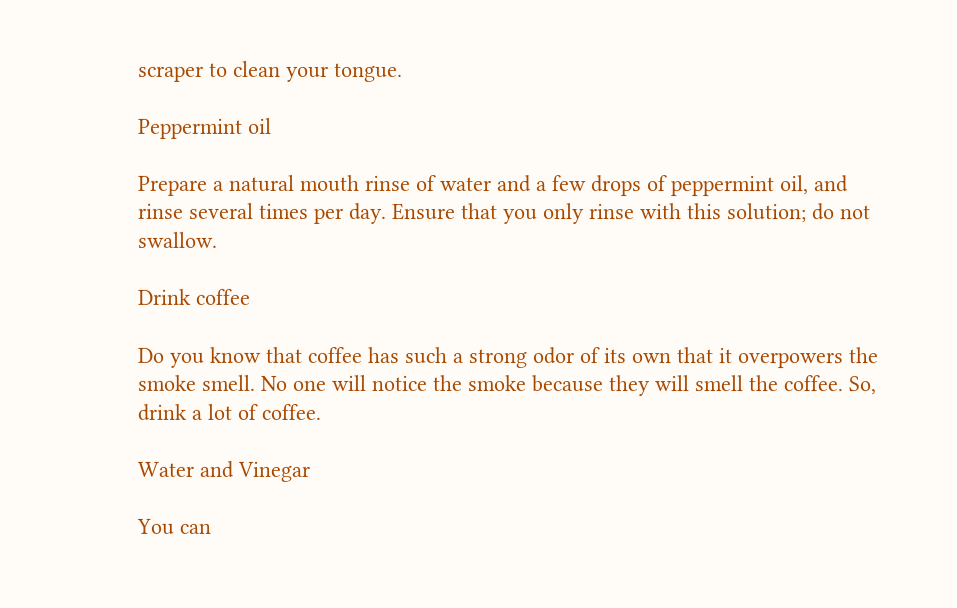scraper to clean your tongue.

Peppermint oil

Prepare a natural mouth rinse of water and a few drops of peppermint oil, and rinse several times per day. Ensure that you only rinse with this solution; do not swallow.

Drink coffee

Do you know that coffee has such a strong odor of its own that it overpowers the smoke smell. No one will notice the smoke because they will smell the coffee. So, drink a lot of coffee.

Water and Vinegar

You can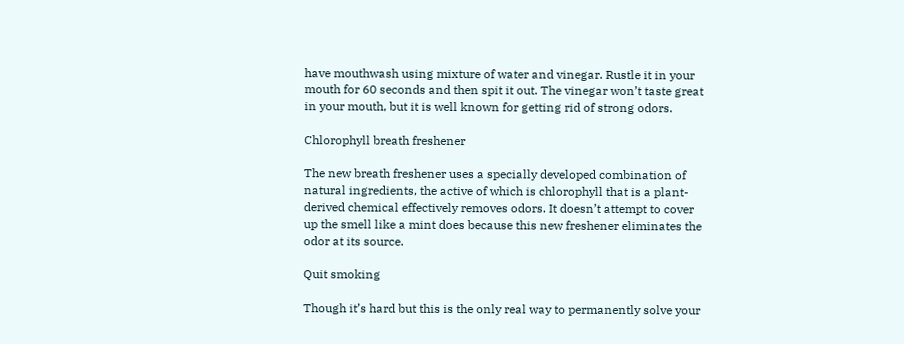have mouthwash using mixture of water and vinegar. Rustle it in your mouth for 60 seconds and then spit it out. The vinegar won’t taste great in your mouth, but it is well known for getting rid of strong odors.

Chlorophyll breath freshener

The new breath freshener uses a specially developed combination of natural ingredients, the active of which is chlorophyll that is a plant-derived chemical effectively removes odors. It doesn’t attempt to cover up the smell like a mint does because this new freshener eliminates the odor at its source.

Quit smoking

Though it’s hard but this is the only real way to permanently solve your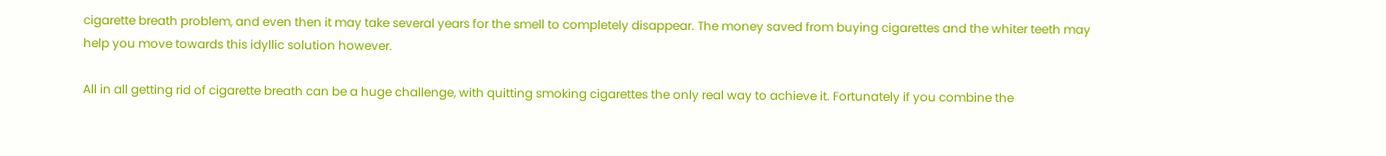cigarette breath problem, and even then it may take several years for the smell to completely disappear. The money saved from buying cigarettes and the whiter teeth may help you move towards this idyllic solution however.

All in all getting rid of cigarette breath can be a huge challenge, with quitting smoking cigarettes the only real way to achieve it. Fortunately if you combine the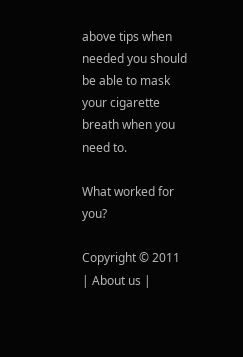above tips when needed you should be able to mask your cigarette breath when you need to.

What worked for you?

Copyright © 2011 | About us |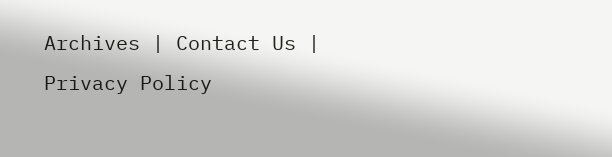Archives | Contact Us | Privacy Policy